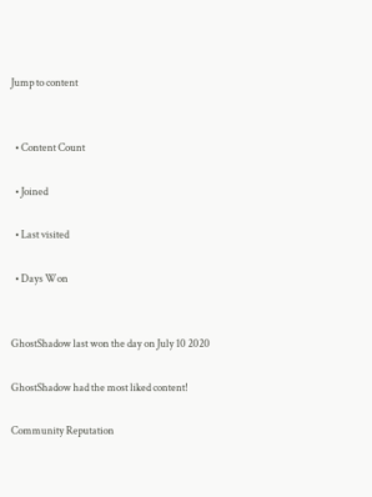Jump to content


  • Content Count

  • Joined

  • Last visited

  • Days Won


GhostShadow last won the day on July 10 2020

GhostShadow had the most liked content!

Community Reputation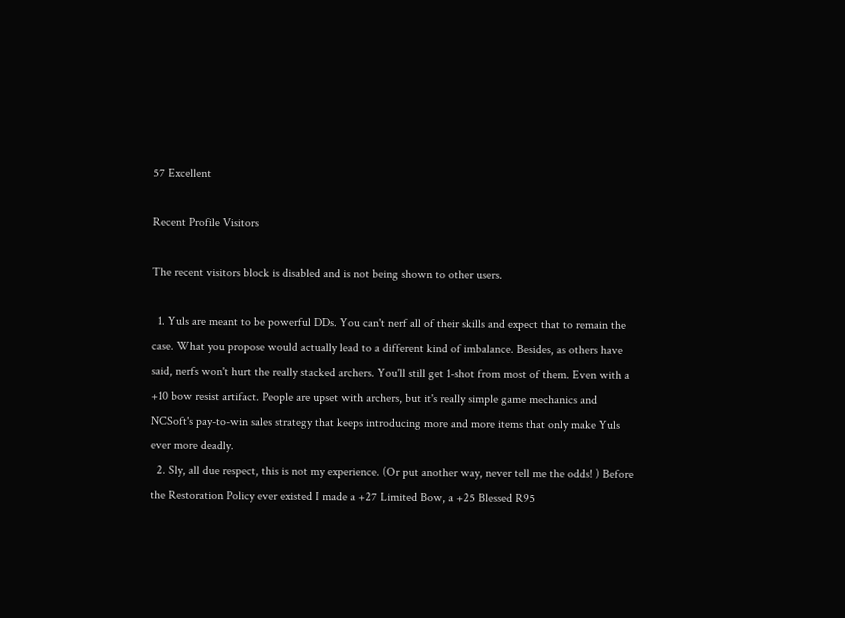57 Excellent

Recent Profile Visitors

The recent visitors block is disabled and is not being shown to other users.

  1. Yuls are meant to be powerful DDs. You can't nerf all of their skills and expect that to remain the case. What you propose would actually lead to a different kind of imbalance. Besides, as others have said, nerfs won't hurt the really stacked archers. You'll still get 1-shot from most of them. Even with a +10 bow resist artifact. People are upset with archers, but it's really simple game mechanics and NCSoft's pay-to-win sales strategy that keeps introducing more and more items that only make Yuls ever more deadly.
  2. Sly, all due respect, this is not my experience. (Or put another way, never tell me the odds! ) Before the Restoration Policy ever existed I made a +27 Limited Bow, a +25 Blessed R95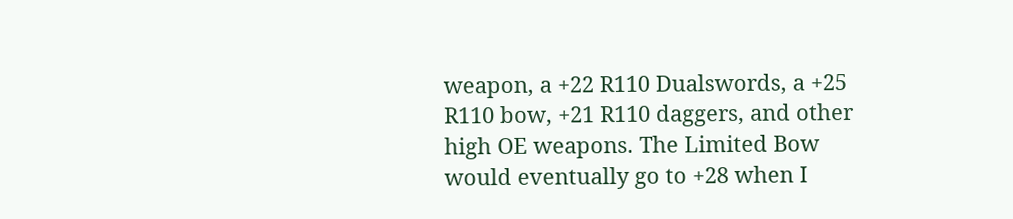weapon, a +22 R110 Dualswords, a +25 R110 bow, +21 R110 daggers, and other high OE weapons. The Limited Bow would eventually go to +28 when I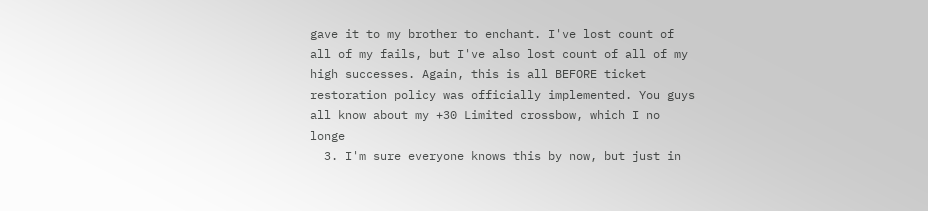gave it to my brother to enchant. I've lost count of all of my fails, but I've also lost count of all of my high successes. Again, this is all BEFORE ticket restoration policy was officially implemented. You guys all know about my +30 Limited crossbow, which I no longe
  3. I'm sure everyone knows this by now, but just in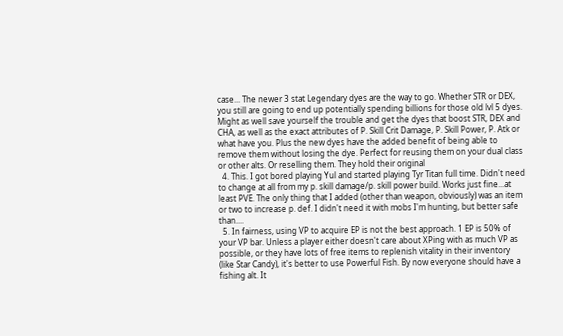case... The newer 3 stat Legendary dyes are the way to go. Whether STR or DEX, you still are going to end up potentially spending billions for those old lvl 5 dyes. Might as well save yourself the trouble and get the dyes that boost STR, DEX and CHA, as well as the exact attributes of P. Skill Crit Damage, P. Skill Power, P. Atk or what have you. Plus the new dyes have the added benefit of being able to remove them without losing the dye. Perfect for reusing them on your dual class or other alts. Or reselling them. They hold their original
  4. This. I got bored playing Yul and started playing Tyr Titan full time. Didn't need to change at all from my p. skill damage/p. skill power build. Works just fine...at least PVE. The only thing that I added (other than weapon, obviously) was an item or two to increase p. def. I didn't need it with mobs I'm hunting, but better safe than....
  5. In fairness, using VP to acquire EP is not the best approach. 1 EP is 50% of your VP bar. Unless a player either doesn't care about XPing with as much VP as possible, or they have lots of free items to replenish vitality in their inventory (like Star Candy), it's better to use Powerful Fish. By now everyone should have a fishing alt. It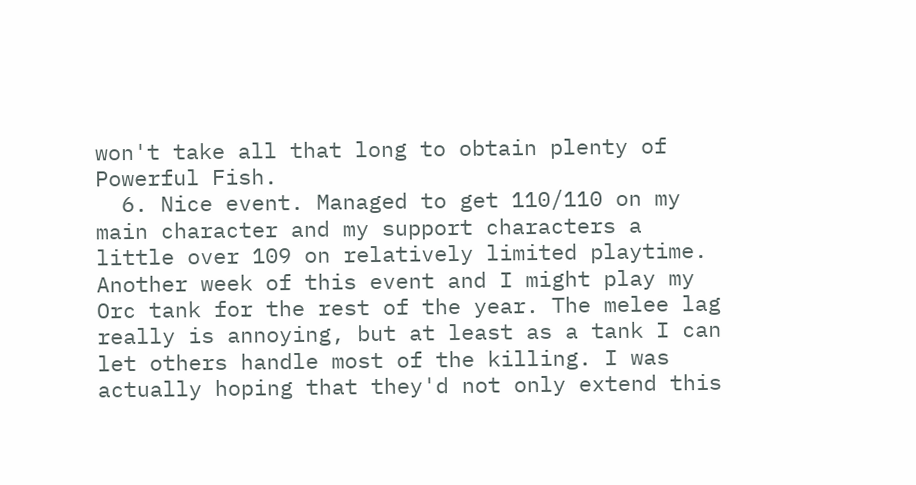won't take all that long to obtain plenty of Powerful Fish.
  6. Nice event. Managed to get 110/110 on my main character and my support characters a little over 109 on relatively limited playtime. Another week of this event and I might play my Orc tank for the rest of the year. The melee lag really is annoying, but at least as a tank I can let others handle most of the killing. I was actually hoping that they'd not only extend this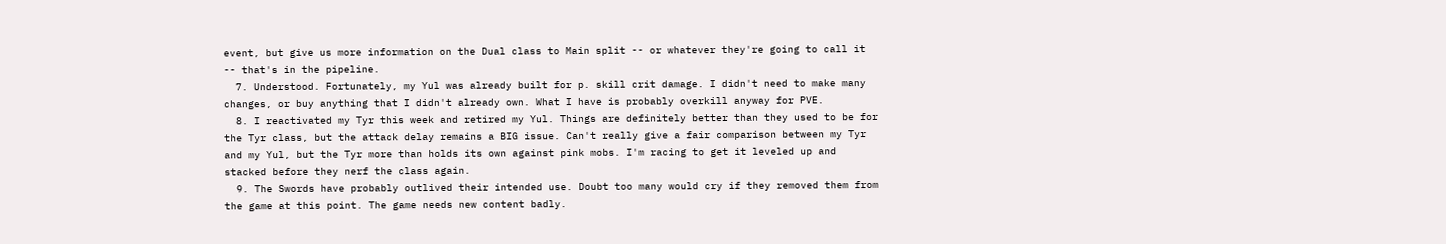event, but give us more information on the Dual class to Main split -- or whatever they're going to call it -- that's in the pipeline.
  7. Understood. Fortunately, my Yul was already built for p. skill crit damage. I didn't need to make many changes, or buy anything that I didn't already own. What I have is probably overkill anyway for PVE.
  8. I reactivated my Tyr this week and retired my Yul. Things are definitely better than they used to be for the Tyr class, but the attack delay remains a BIG issue. Can't really give a fair comparison between my Tyr and my Yul, but the Tyr more than holds its own against pink mobs. I'm racing to get it leveled up and stacked before they nerf the class again.
  9. The Swords have probably outlived their intended use. Doubt too many would cry if they removed them from the game at this point. The game needs new content badly.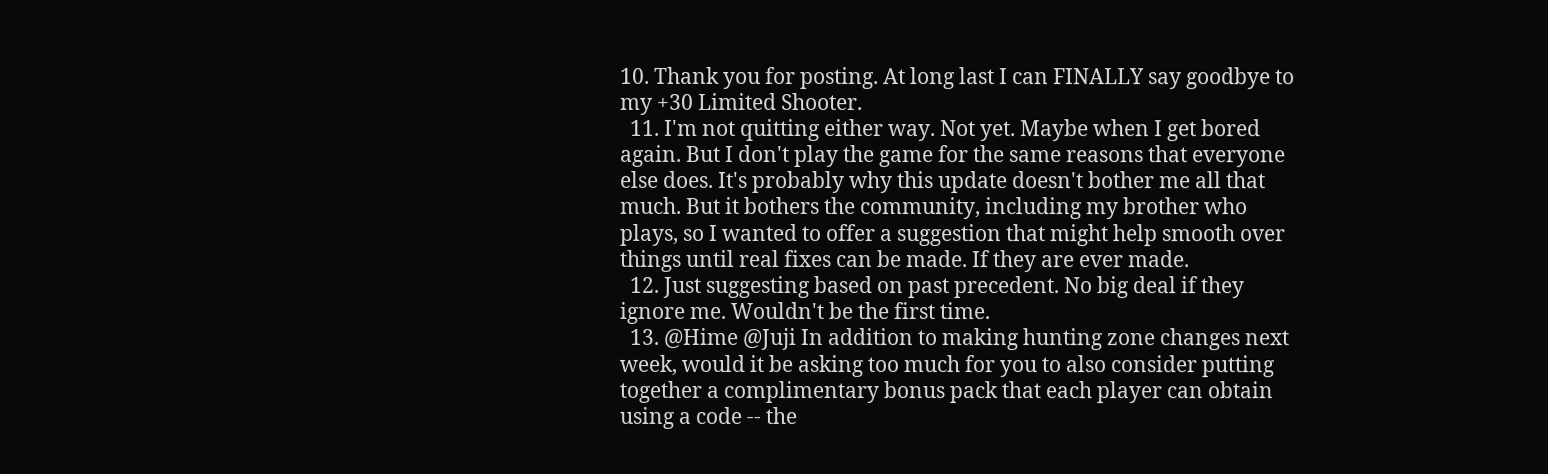10. Thank you for posting. At long last I can FINALLY say goodbye to my +30 Limited Shooter.
  11. I'm not quitting either way. Not yet. Maybe when I get bored again. But I don't play the game for the same reasons that everyone else does. It's probably why this update doesn't bother me all that much. But it bothers the community, including my brother who plays, so I wanted to offer a suggestion that might help smooth over things until real fixes can be made. If they are ever made.
  12. Just suggesting based on past precedent. No big deal if they ignore me. Wouldn't be the first time.
  13. @Hime @Juji In addition to making hunting zone changes next week, would it be asking too much for you to also consider putting together a complimentary bonus pack that each player can obtain using a code -- the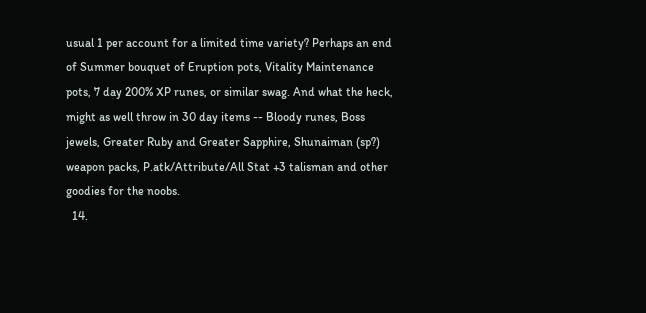usual 1 per account for a limited time variety? Perhaps an end of Summer bouquet of Eruption pots, Vitality Maintenance pots, 7 day 200% XP runes, or similar swag. And what the heck, might as well throw in 30 day items -- Bloody runes, Boss jewels, Greater Ruby and Greater Sapphire, Shunaiman (sp?) weapon packs, P.atk/Attribute/All Stat +3 talisman and other goodies for the noobs.
  14.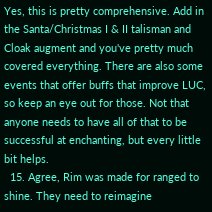Yes, this is pretty comprehensive. Add in the Santa/Christmas I & II talisman and Cloak augment and you've pretty much covered everything. There are also some events that offer buffs that improve LUC, so keep an eye out for those. Not that anyone needs to have all of that to be successful at enchanting, but every little bit helps.
  15. Agree, Rim was made for ranged to shine. They need to reimagine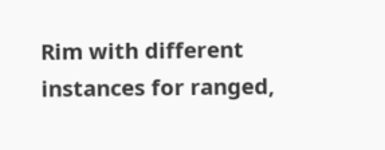Rim with different instances for ranged,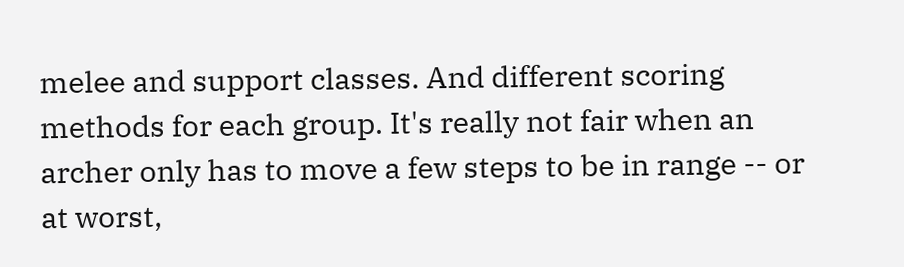melee and support classes. And different scoring methods for each group. It's really not fair when an archer only has to move a few steps to be in range -- or at worst,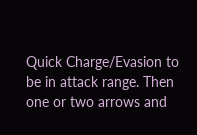Quick Charge/Evasion to be in attack range. Then one or two arrows and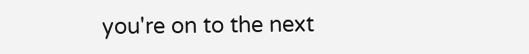you're on to the next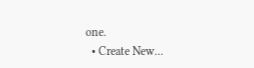one.
  • Create New...